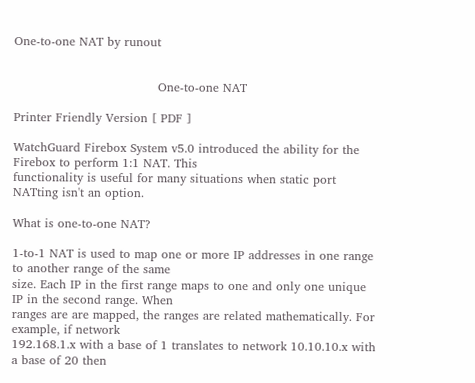One-to-one NAT by runout


                                    One-to-one NAT

Printer Friendly Version [ PDF ]

WatchGuard Firebox System v5.0 introduced the ability for the Firebox to perform 1:1 NAT. This
functionality is useful for many situations when static port NATting isn't an option.

What is one-to-one NAT?

1-to-1 NAT is used to map one or more IP addresses in one range to another range of the same
size. Each IP in the first range maps to one and only one unique IP in the second range. When
ranges are are mapped, the ranges are related mathematically. For example, if network
192.168.1.x with a base of 1 translates to network 10.10.10.x with a base of 20 then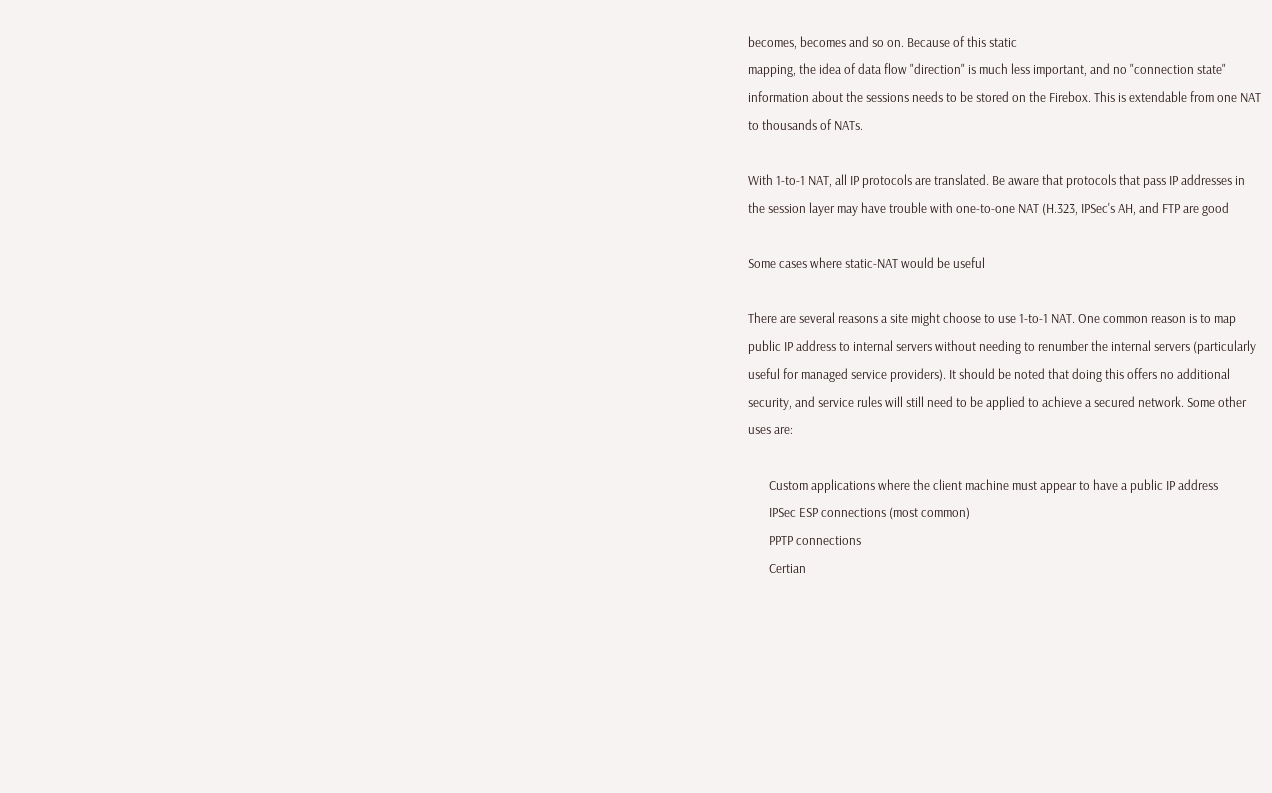becomes, becomes and so on. Because of this static
mapping, the idea of data flow "direction" is much less important, and no "connection state"
information about the sessions needs to be stored on the Firebox. This is extendable from one NAT
to thousands of NATs.

With 1-to-1 NAT, all IP protocols are translated. Be aware that protocols that pass IP addresses in
the session layer may have trouble with one-to-one NAT (H.323, IPSec's AH, and FTP are good

Some cases where static-NAT would be useful

There are several reasons a site might choose to use 1-to-1 NAT. One common reason is to map
public IP address to internal servers without needing to renumber the internal servers (particularly
useful for managed service providers). It should be noted that doing this offers no additional
security, and service rules will still need to be applied to achieve a secured network. Some other
uses are:

       Custom applications where the client machine must appear to have a public IP address
       IPSec ESP connections (most common)
       PPTP connections
       Certian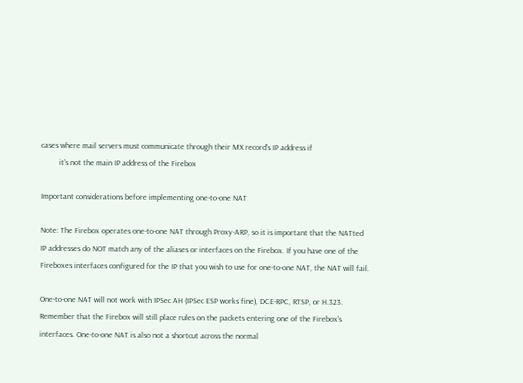cases where mail servers must communicate through their MX record's IP address if
         it's not the main IP address of the Firebox

Important considerations before implementing one-to-one NAT

Note: The Firebox operates one-to-one NAT through Proxy-ARP, so it is important that the NATted
IP addresses do NOT match any of the aliases or interfaces on the Firebox. If you have one of the
Fireboxes interfaces configured for the IP that you wish to use for one-to-one NAT, the NAT will fail.

One-to-one NAT will not work with IPSec AH (IPSec ESP works fine), DCE-RPC, RTSP, or H.323.
Remember that the Firebox will still place rules on the packets entering one of the Firebox's
interfaces. One-to-one NAT is also not a shortcut across the normal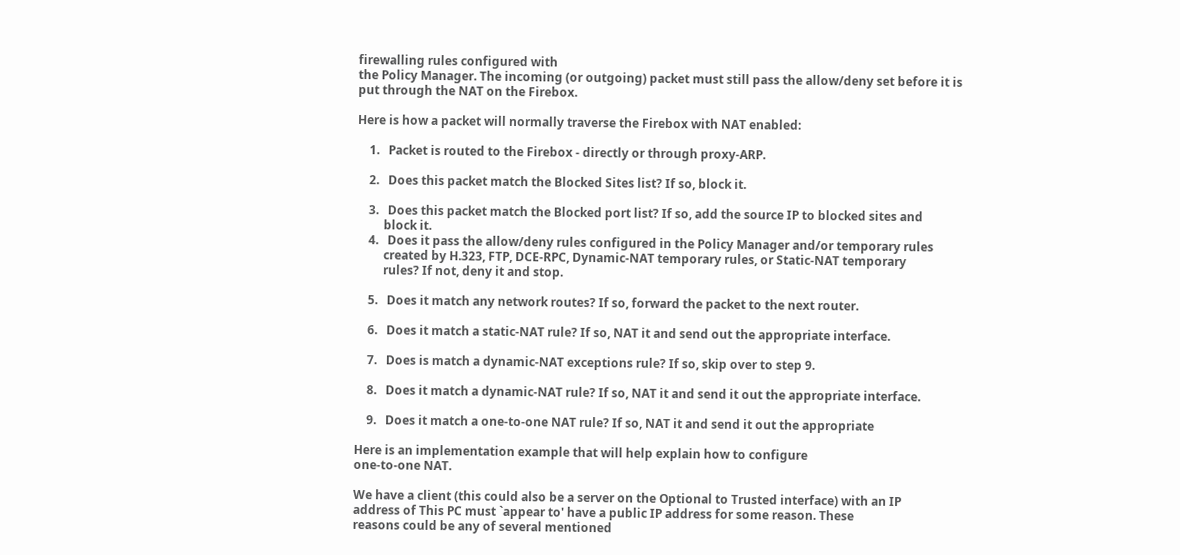firewalling rules configured with
the Policy Manager. The incoming (or outgoing) packet must still pass the allow/deny set before it is
put through the NAT on the Firebox.

Here is how a packet will normally traverse the Firebox with NAT enabled:

    1.   Packet is routed to the Firebox - directly or through proxy-ARP.

    2.   Does this packet match the Blocked Sites list? If so, block it.

    3.   Does this packet match the Blocked port list? If so, add the source IP to blocked sites and
         block it.
    4.   Does it pass the allow/deny rules configured in the Policy Manager and/or temporary rules
         created by H.323, FTP, DCE-RPC, Dynamic-NAT temporary rules, or Static-NAT temporary
         rules? If not, deny it and stop.

    5.   Does it match any network routes? If so, forward the packet to the next router.

    6.   Does it match a static-NAT rule? If so, NAT it and send out the appropriate interface.

    7.   Does is match a dynamic-NAT exceptions rule? If so, skip over to step 9.

    8.   Does it match a dynamic-NAT rule? If so, NAT it and send it out the appropriate interface.

    9.   Does it match a one-to-one NAT rule? If so, NAT it and send it out the appropriate

Here is an implementation example that will help explain how to configure
one-to-one NAT.

We have a client (this could also be a server on the Optional to Trusted interface) with an IP
address of This PC must `appear to' have a public IP address for some reason. These
reasons could be any of several mentioned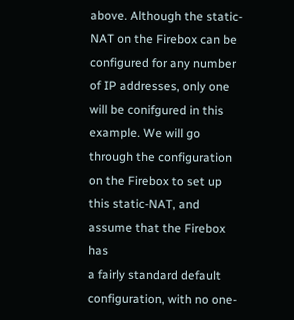above. Although the static-NAT on the Firebox can be
configured for any number of IP addresses, only one will be conifgured in this example. We will go
through the configuration on the Firebox to set up this static-NAT, and assume that the Firebox has
a fairly standard default configuration, with no one-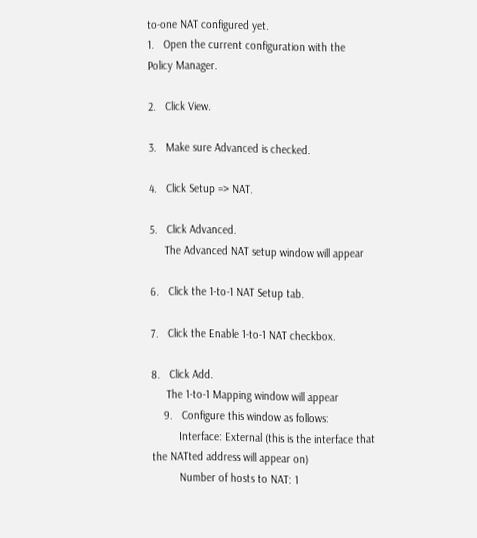to-one NAT configured yet.
1.   Open the current configuration with the Policy Manager.

2.   Click View.

3.   Make sure Advanced is checked.

4.   Click Setup => NAT.

5.   Click Advanced.
     The Advanced NAT setup window will appear

6.   Click the 1-to-1 NAT Setup tab.

7.   Click the Enable 1-to-1 NAT checkbox.

8.   Click Add.
     The 1-to-1 Mapping window will appear
    9.   Configure this window as follows:
         Interface: External (this is the interface that the NATted address will appear on)
         Number of hosts to NAT: 1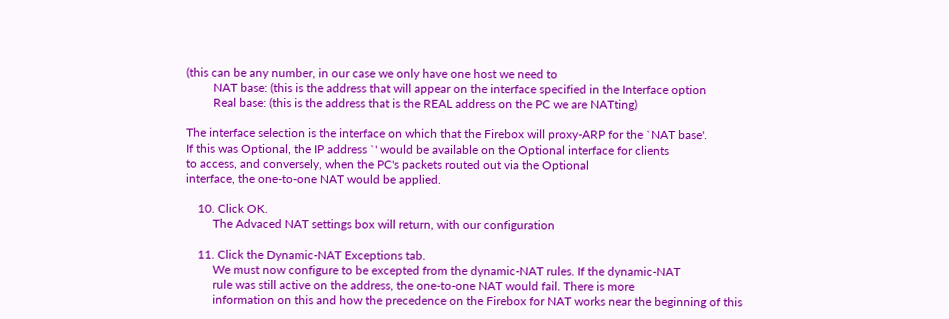(this can be any number, in our case we only have one host we need to
         NAT base: (this is the address that will appear on the interface specified in the Interface option
         Real base: (this is the address that is the REAL address on the PC we are NATting)

The interface selection is the interface on which that the Firebox will proxy-ARP for the `NAT base'.
If this was Optional, the IP address `' would be available on the Optional interface for clients
to access, and conversely, when the PC's packets routed out via the Optional
interface, the one-to-one NAT would be applied.

    10. Click OK.
         The Advaced NAT settings box will return, with our configuration

    11. Click the Dynamic-NAT Exceptions tab.
         We must now configure to be excepted from the dynamic-NAT rules. If the dynamic-NAT
         rule was still active on the address, the one-to-one NAT would fail. There is more
         information on this and how the precedence on the Firebox for NAT works near the beginning of this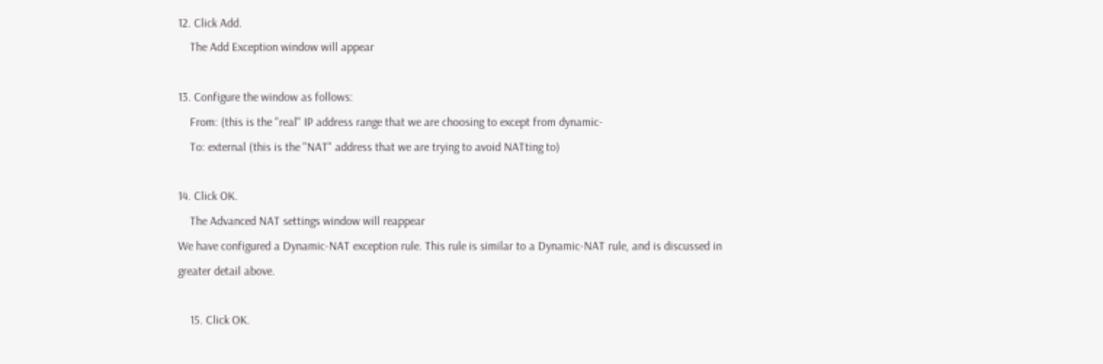12. Click Add.
    The Add Exception window will appear

13. Configure the window as follows:
    From: (this is the "real" IP address range that we are choosing to except from dynamic-
    To: external (this is the "NAT" address that we are trying to avoid NATting to)

14. Click OK.
    The Advanced NAT settings window will reappear
We have configured a Dynamic-NAT exception rule. This rule is similar to a Dynamic-NAT rule, and is discussed in
greater detail above.

    15. Click OK.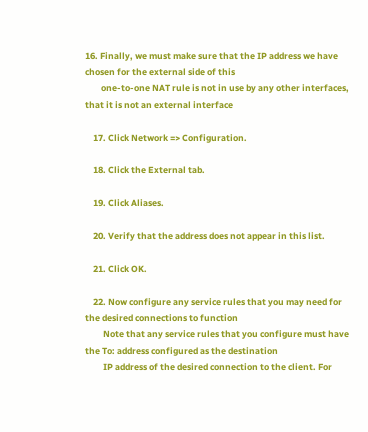16. Finally, we must make sure that the IP address we have chosen for the external side of this
        one-to-one NAT rule is not in use by any other interfaces, that it is not an external interface

    17. Click Network => Configuration.

    18. Click the External tab.

    19. Click Aliases.

    20. Verify that the address does not appear in this list.

    21. Click OK.

    22. Now configure any service rules that you may need for the desired connections to function
         Note that any service rules that you configure must have the To: address configured as the destination
         IP address of the desired connection to the client. For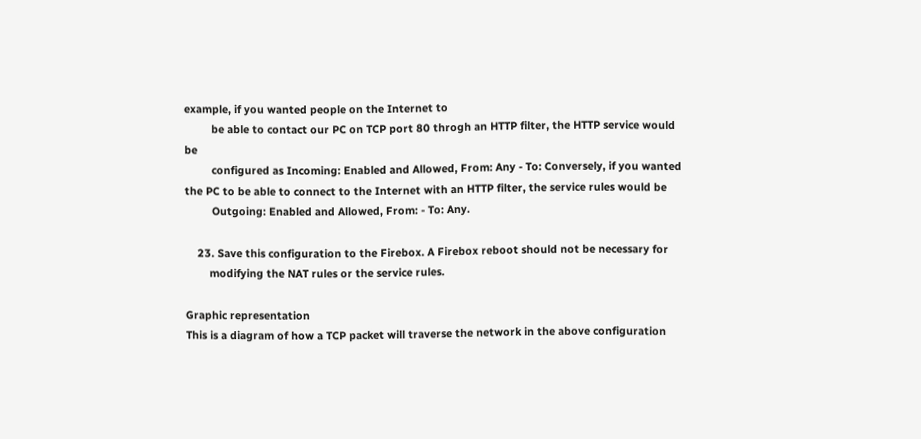example, if you wanted people on the Internet to
         be able to contact our PC on TCP port 80 throgh an HTTP filter, the HTTP service would be
         configured as Incoming: Enabled and Allowed, From: Any - To: Conversely, if you wanted the PC to be able to connect to the Internet with an HTTP filter, the service rules would be
         Outgoing: Enabled and Allowed, From: - To: Any.

    23. Save this configuration to the Firebox. A Firebox reboot should not be necessary for
        modifying the NAT rules or the service rules.

Graphic representation
This is a diagram of how a TCP packet will traverse the network in the above configuration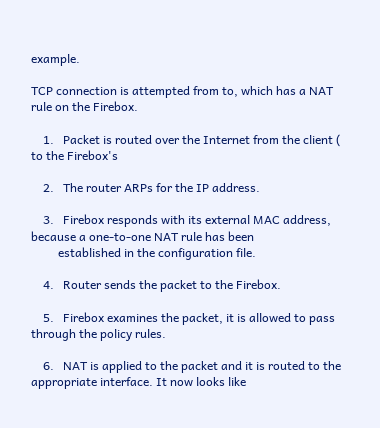example.

TCP connection is attempted from to, which has a NAT rule on the Firebox.

    1.   Packet is routed over the Internet from the client ( to the Firebox's

    2.   The router ARPs for the IP address.

    3.   Firebox responds with its external MAC address, because a one-to-one NAT rule has been
         established in the configuration file.

    4.   Router sends the packet to the Firebox.

    5.   Firebox examines the packet, it is allowed to pass through the policy rules.

    6.   NAT is applied to the packet and it is routed to the appropriate interface. It now looks like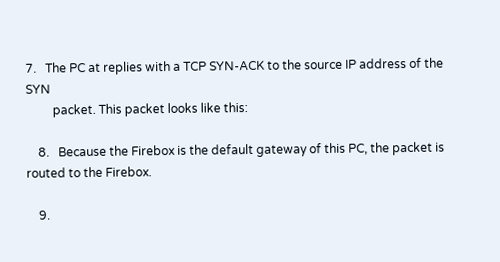7.   The PC at replies with a TCP SYN-ACK to the source IP address of the SYN
         packet. This packet looks like this:

    8.   Because the Firebox is the default gateway of this PC, the packet is routed to the Firebox.

    9.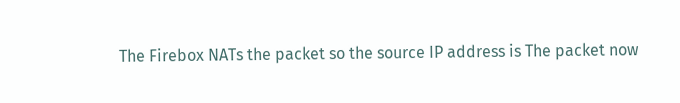The Firebox NATs the packet so the source IP address is The packet now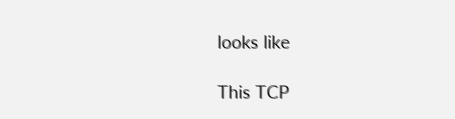looks like

This TCP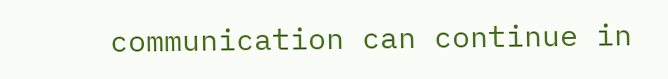communication can continue in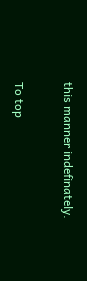this manner indefinately.

To top